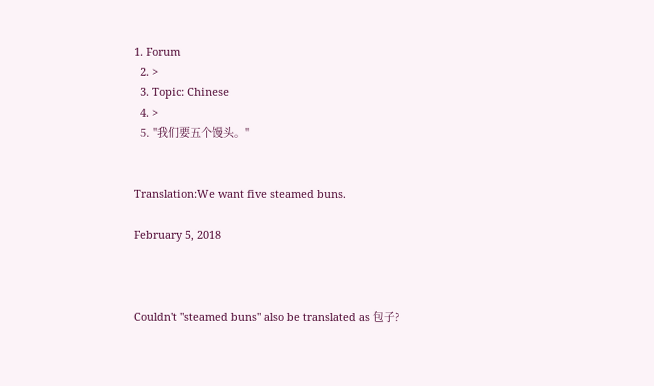1. Forum
  2. >
  3. Topic: Chinese
  4. >
  5. "我们要五个馒头。"


Translation:We want five steamed buns.

February 5, 2018



Couldn't "steamed buns" also be translated as 包子?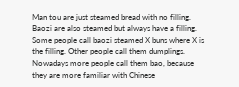Man tou are just steamed bread with no filling. Baozi are also steamed but always have a filling. Some people call baozi steamed X buns where X is the filling. Other people call them dumplings. Nowadays more people call them bao, because they are more familiar with Chinese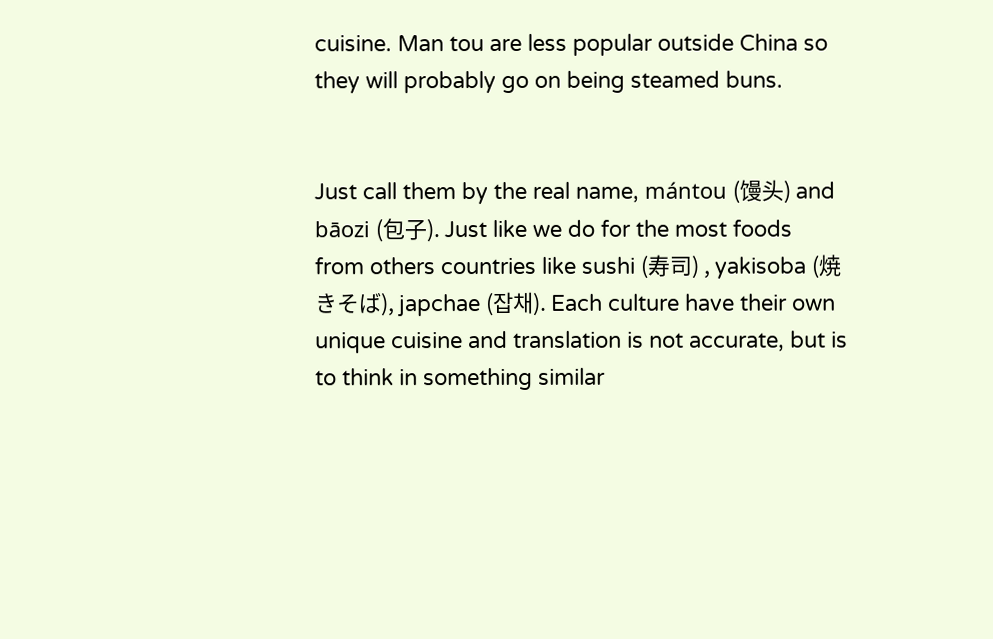cuisine. Man tou are less popular outside China so they will probably go on being steamed buns.


Just call them by the real name, mántou (馒头) and bāozi (包子). Just like we do for the most foods from others countries like sushi (寿司) , yakisoba (焼きそば), japchae (잡채). Each culture have their own unique cuisine and translation is not accurate, but is to think in something similar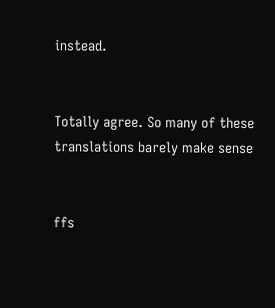instead.


Totally agree. So many of these translations barely make sense


ffs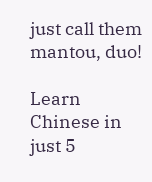just call them mantou, duo!

Learn Chinese in just 5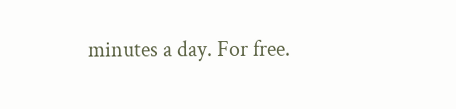minutes a day. For free.